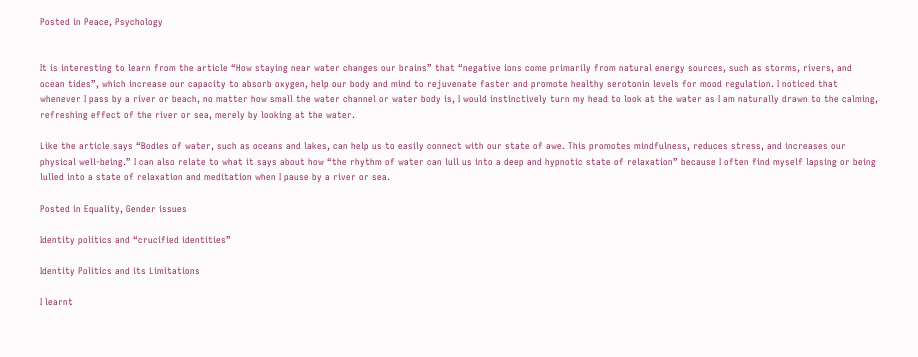Posted in Peace, Psychology


It is interesting to learn from the article “How staying near water changes our brains” that “negative ions come primarily from natural energy sources, such as storms, rivers, and ocean tides”, which increase our capacity to absorb oxygen, help our body and mind to rejuvenate faster and promote healthy serotonin levels for mood regulation. I noticed that whenever I pass by a river or beach, no matter how small the water channel or water body is, I would instinctively turn my head to look at the water as I am naturally drawn to the calming, refreshing effect of the river or sea, merely by looking at the water.

Like the article says “Bodies of water, such as oceans and lakes, can help us to easily connect with our state of awe. This promotes mindfulness, reduces stress, and increases our physical well-being.” I can also relate to what it says about how “the rhythm of water can lull us into a deep and hypnotic state of relaxation” because I often find myself lapsing or being lulled into a state of relaxation and meditation when I pause by a river or sea.

Posted in Equality, Gender issues

Identity politics and “crucified identities”

Identity Politics and its Limitations

I learnt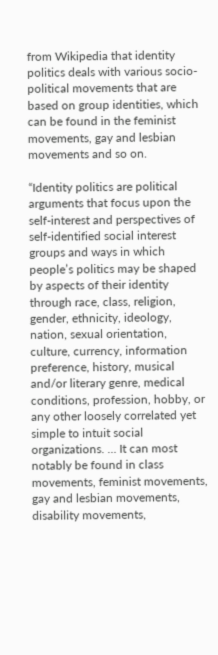from Wikipedia that identity politics deals with various socio-political movements that are based on group identities, which can be found in the feminist movements, gay and lesbian movements and so on.

“Identity politics are political arguments that focus upon the self-interest and perspectives of self-identified social interest groups and ways in which people’s politics may be shaped by aspects of their identity through race, class, religion, gender, ethnicity, ideology, nation, sexual orientation, culture, currency, information preference, history, musical and/or literary genre, medical conditions, profession, hobby, or any other loosely correlated yet simple to intuit social organizations. … It can most notably be found in class movements, feminist movements, gay and lesbian movements, disability movements,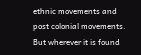ethnic movements and post colonial movements. But wherever it is found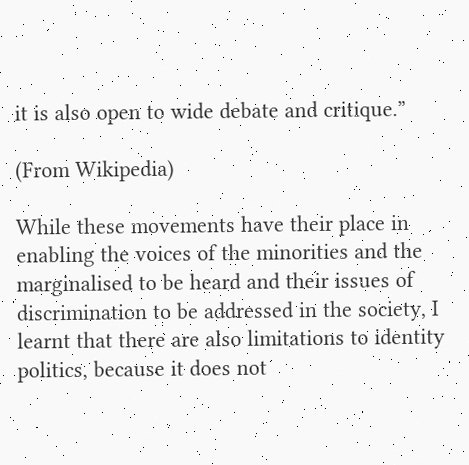it is also open to wide debate and critique.”

(From Wikipedia)

While these movements have their place in enabling the voices of the minorities and the marginalised to be heard and their issues of discrimination to be addressed in the society, I learnt that there are also limitations to identity politics, because it does not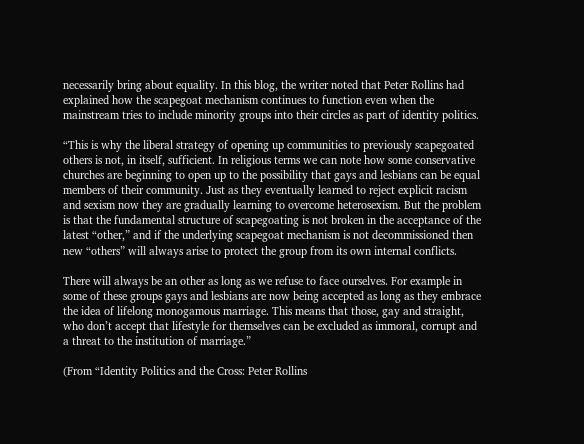necessarily bring about equality. In this blog, the writer noted that Peter Rollins had explained how the scapegoat mechanism continues to function even when the mainstream tries to include minority groups into their circles as part of identity politics.

“This is why the liberal strategy of opening up communities to previously scapegoated others is not, in itself, sufficient. In religious terms we can note how some conservative churches are beginning to open up to the possibility that gays and lesbians can be equal members of their community. Just as they eventually learned to reject explicit racism and sexism now they are gradually learning to overcome heterosexism. But the problem is that the fundamental structure of scapegoating is not broken in the acceptance of the latest “other,” and if the underlying scapegoat mechanism is not decommissioned then new “others” will always arise to protect the group from its own internal conflicts.

There will always be an other as long as we refuse to face ourselves. For example in some of these groups gays and lesbians are now being accepted as long as they embrace the idea of lifelong monogamous marriage. This means that those, gay and straight, who don’t accept that lifestyle for themselves can be excluded as immoral, corrupt and a threat to the institution of marriage.”

(From “Identity Politics and the Cross: Peter Rollins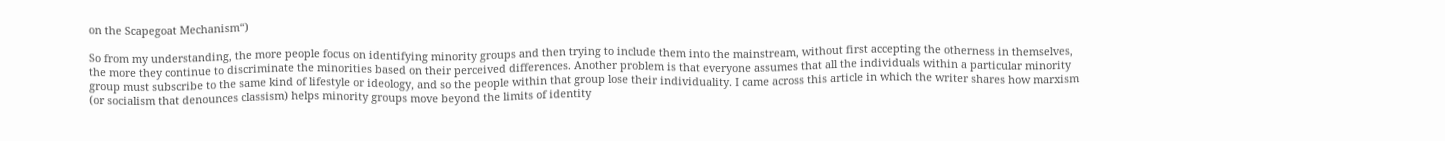on the Scapegoat Mechanism“)

So from my understanding, the more people focus on identifying minority groups and then trying to include them into the mainstream, without first accepting the otherness in themselves, the more they continue to discriminate the minorities based on their perceived differences. Another problem is that everyone assumes that all the individuals within a particular minority group must subscribe to the same kind of lifestyle or ideology, and so the people within that group lose their individuality. I came across this article in which the writer shares how marxism (or socialism that denounces classism) helps minority groups move beyond the limits of identity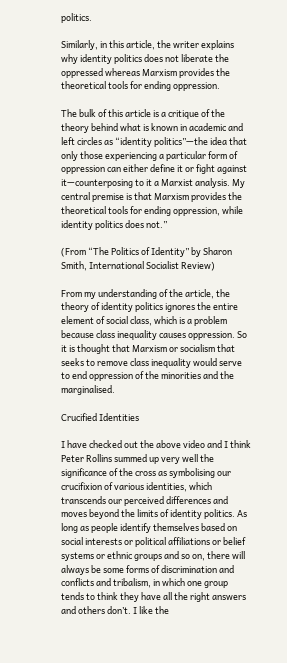politics.

Similarly, in this article, the writer explains why identity politics does not liberate the oppressed whereas Marxism provides the theoretical tools for ending oppression.

The bulk of this article is a critique of the theory behind what is known in academic and left circles as “identity politics”—the idea that only those experiencing a particular form of oppression can either define it or fight against it—counterposing to it a Marxist analysis. My central premise is that Marxism provides the theoretical tools for ending oppression, while identity politics does not.”

(From “The Politics of Identity” by Sharon Smith, International Socialist Review)

From my understanding of the article, the theory of identity politics ignores the entire element of social class, which is a problem because class inequality causes oppression. So it is thought that Marxism or socialism that seeks to remove class inequality would serve to end oppression of the minorities and the marginalised.

Crucified Identities

I have checked out the above video and I think Peter Rollins summed up very well the significance of the cross as symbolising our crucifixion of various identities, which transcends our perceived differences and moves beyond the limits of identity politics. As long as people identify themselves based on social interests or political affiliations or belief systems or ethnic groups and so on, there will always be some forms of discrimination and conflicts and tribalism, in which one group tends to think they have all the right answers and others don’t. I like the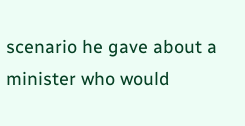scenario he gave about a minister who would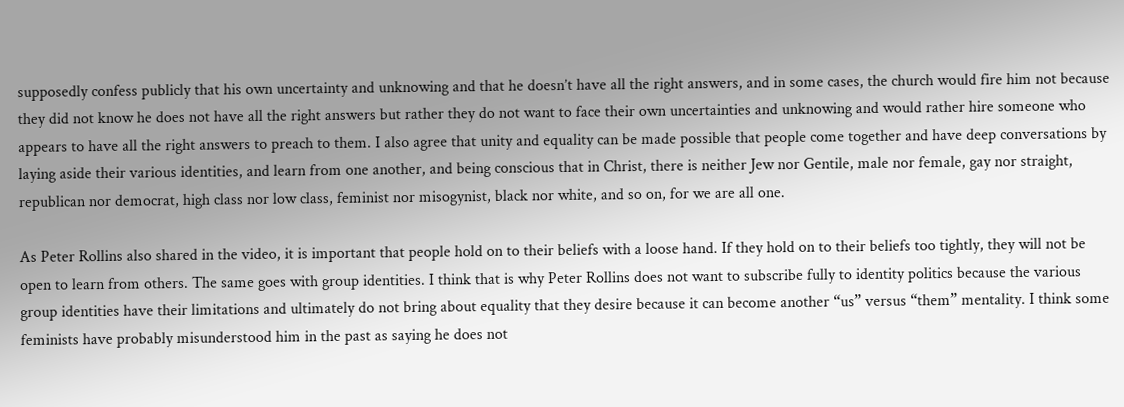supposedly confess publicly that his own uncertainty and unknowing and that he doesn’t have all the right answers, and in some cases, the church would fire him not because they did not know he does not have all the right answers but rather they do not want to face their own uncertainties and unknowing and would rather hire someone who appears to have all the right answers to preach to them. I also agree that unity and equality can be made possible that people come together and have deep conversations by laying aside their various identities, and learn from one another, and being conscious that in Christ, there is neither Jew nor Gentile, male nor female, gay nor straight, republican nor democrat, high class nor low class, feminist nor misogynist, black nor white, and so on, for we are all one.

As Peter Rollins also shared in the video, it is important that people hold on to their beliefs with a loose hand. If they hold on to their beliefs too tightly, they will not be open to learn from others. The same goes with group identities. I think that is why Peter Rollins does not want to subscribe fully to identity politics because the various group identities have their limitations and ultimately do not bring about equality that they desire because it can become another “us” versus “them” mentality. I think some feminists have probably misunderstood him in the past as saying he does not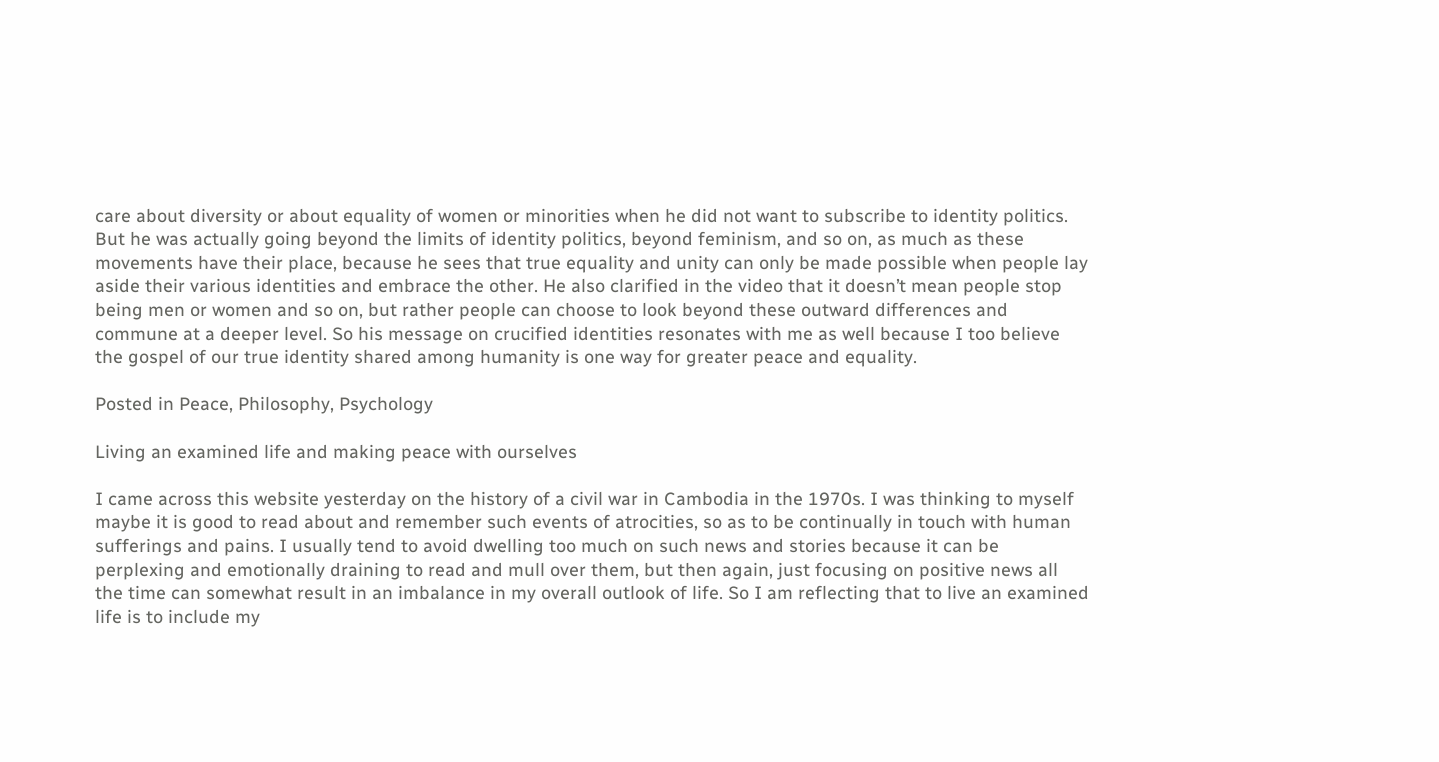care about diversity or about equality of women or minorities when he did not want to subscribe to identity politics. But he was actually going beyond the limits of identity politics, beyond feminism, and so on, as much as these movements have their place, because he sees that true equality and unity can only be made possible when people lay aside their various identities and embrace the other. He also clarified in the video that it doesn’t mean people stop being men or women and so on, but rather people can choose to look beyond these outward differences and commune at a deeper level. So his message on crucified identities resonates with me as well because I too believe the gospel of our true identity shared among humanity is one way for greater peace and equality.

Posted in Peace, Philosophy, Psychology

Living an examined life and making peace with ourselves

I came across this website yesterday on the history of a civil war in Cambodia in the 1970s. I was thinking to myself maybe it is good to read about and remember such events of atrocities, so as to be continually in touch with human sufferings and pains. I usually tend to avoid dwelling too much on such news and stories because it can be perplexing and emotionally draining to read and mull over them, but then again, just focusing on positive news all the time can somewhat result in an imbalance in my overall outlook of life. So I am reflecting that to live an examined life is to include my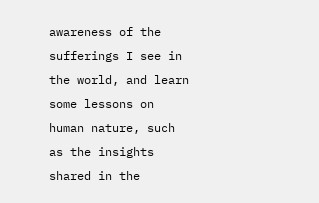awareness of the sufferings I see in the world, and learn some lessons on human nature, such as the insights shared in the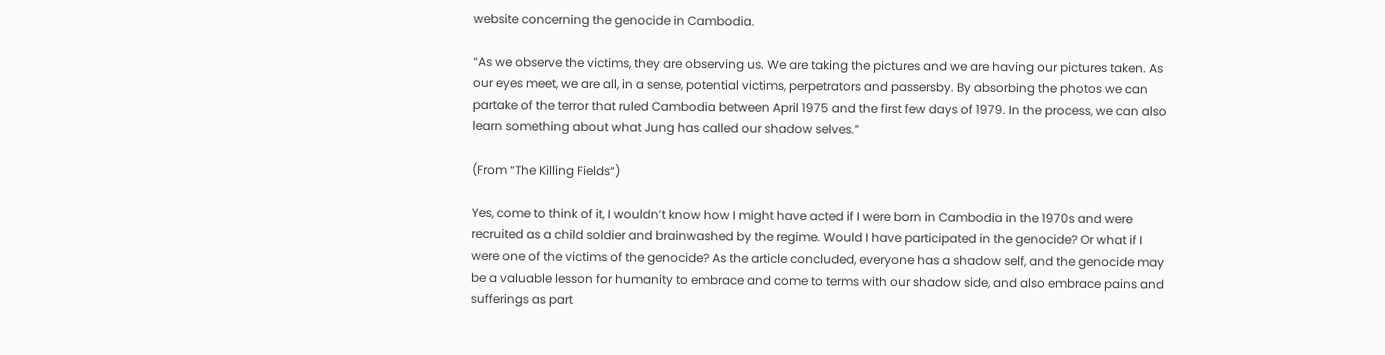website concerning the genocide in Cambodia.

“As we observe the victims, they are observing us. We are taking the pictures and we are having our pictures taken. As our eyes meet, we are all, in a sense, potential victims, perpetrators and passersby. By absorbing the photos we can partake of the terror that ruled Cambodia between April 1975 and the first few days of 1979. In the process, we can also learn something about what Jung has called our shadow selves.”

(From “The Killing Fields“)

Yes, come to think of it, I wouldn’t know how I might have acted if I were born in Cambodia in the 1970s and were recruited as a child soldier and brainwashed by the regime. Would I have participated in the genocide? Or what if I were one of the victims of the genocide? As the article concluded, everyone has a shadow self, and the genocide may be a valuable lesson for humanity to embrace and come to terms with our shadow side, and also embrace pains and sufferings as part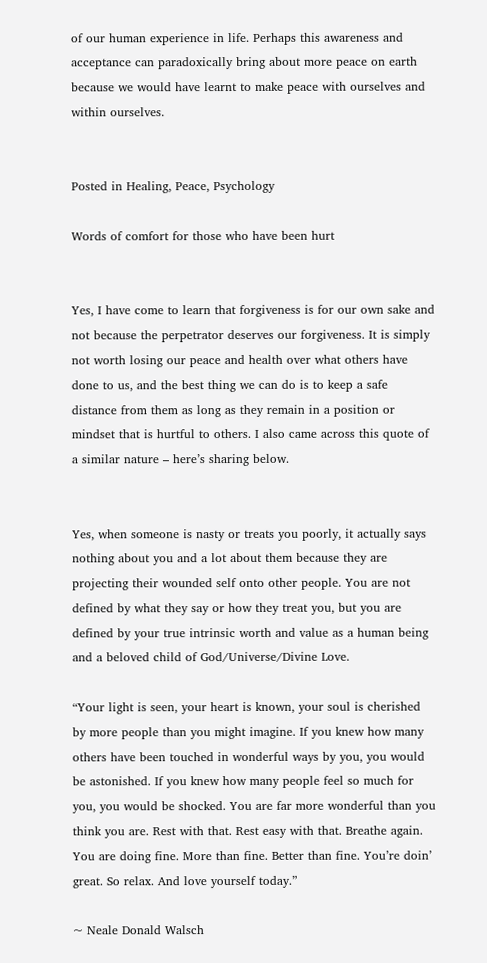of our human experience in life. Perhaps this awareness and acceptance can paradoxically bring about more peace on earth because we would have learnt to make peace with ourselves and within ourselves.


Posted in Healing, Peace, Psychology

Words of comfort for those who have been hurt


Yes, I have come to learn that forgiveness is for our own sake and not because the perpetrator deserves our forgiveness. It is simply not worth losing our peace and health over what others have done to us, and the best thing we can do is to keep a safe distance from them as long as they remain in a position or mindset that is hurtful to others. I also came across this quote of a similar nature – here’s sharing below.


Yes, when someone is nasty or treats you poorly, it actually says nothing about you and a lot about them because they are projecting their wounded self onto other people. You are not defined by what they say or how they treat you, but you are defined by your true intrinsic worth and value as a human being and a beloved child of God/Universe/Divine Love.

“Your light is seen, your heart is known, your soul is cherished by more people than you might imagine. If you knew how many others have been touched in wonderful ways by you, you would be astonished. If you knew how many people feel so much for you, you would be shocked. You are far more wonderful than you think you are. Rest with that. Rest easy with that. Breathe again. You are doing fine. More than fine. Better than fine. You’re doin’ great. So relax. And love yourself today.”

~ Neale Donald Walsch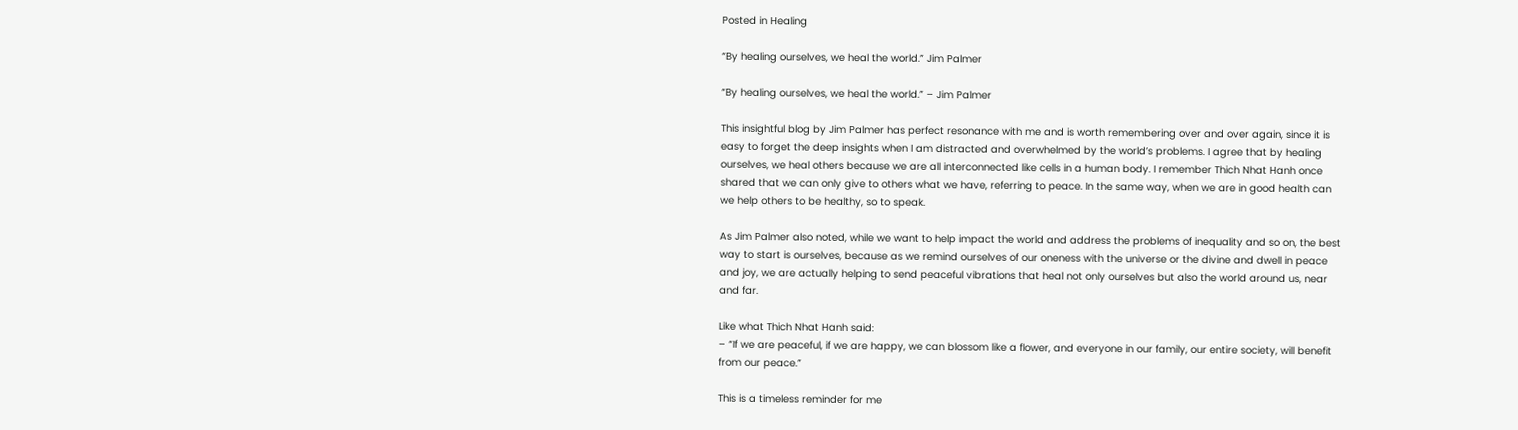Posted in Healing

“By healing ourselves, we heal the world.” Jim Palmer

“By healing ourselves, we heal the world.” – Jim Palmer

This insightful blog by Jim Palmer has perfect resonance with me and is worth remembering over and over again, since it is easy to forget the deep insights when I am distracted and overwhelmed by the world’s problems. I agree that by healing ourselves, we heal others because we are all interconnected like cells in a human body. I remember Thich Nhat Hanh once shared that we can only give to others what we have, referring to peace. In the same way, when we are in good health can we help others to be healthy, so to speak.

As Jim Palmer also noted, while we want to help impact the world and address the problems of inequality and so on, the best way to start is ourselves, because as we remind ourselves of our oneness with the universe or the divine and dwell in peace and joy, we are actually helping to send peaceful vibrations that heal not only ourselves but also the world around us, near and far.

Like what Thich Nhat Hanh said:
– “If we are peaceful, if we are happy, we can blossom like a flower, and everyone in our family, our entire society, will benefit from our peace.”

This is a timeless reminder for me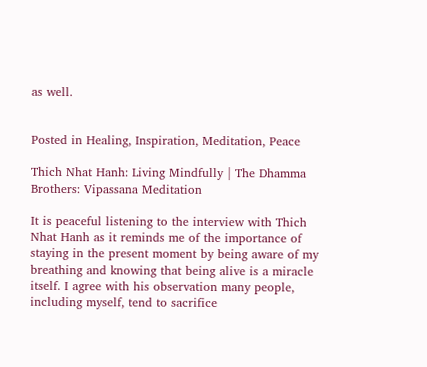as well.


Posted in Healing, Inspiration, Meditation, Peace

Thich Nhat Hanh: Living Mindfully | The Dhamma Brothers: Vipassana Meditation

It is peaceful listening to the interview with Thich Nhat Hanh as it reminds me of the importance of staying in the present moment by being aware of my breathing and knowing that being alive is a miracle itself. I agree with his observation many people, including myself, tend to sacrifice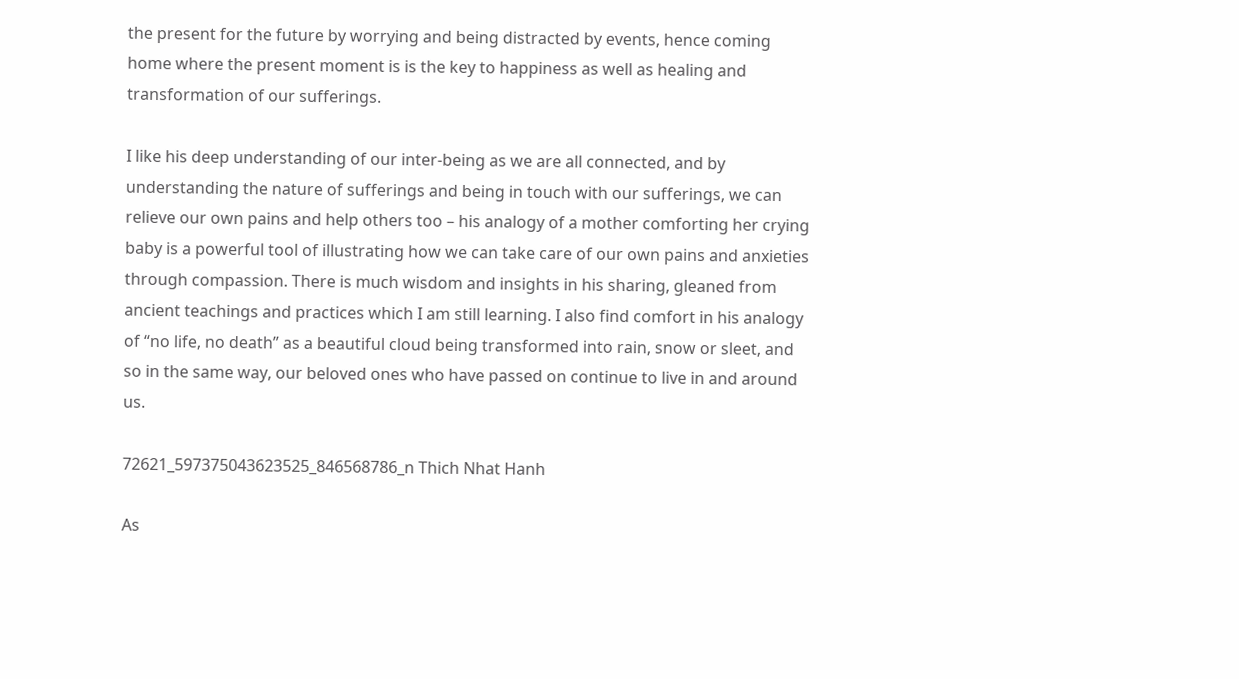the present for the future by worrying and being distracted by events, hence coming home where the present moment is is the key to happiness as well as healing and transformation of our sufferings.

I like his deep understanding of our inter-being as we are all connected, and by understanding the nature of sufferings and being in touch with our sufferings, we can relieve our own pains and help others too – his analogy of a mother comforting her crying baby is a powerful tool of illustrating how we can take care of our own pains and anxieties through compassion. There is much wisdom and insights in his sharing, gleaned from ancient teachings and practices which I am still learning. I also find comfort in his analogy of “no life, no death” as a beautiful cloud being transformed into rain, snow or sleet, and so in the same way, our beloved ones who have passed on continue to live in and around us.

72621_597375043623525_846568786_n Thich Nhat Hanh

As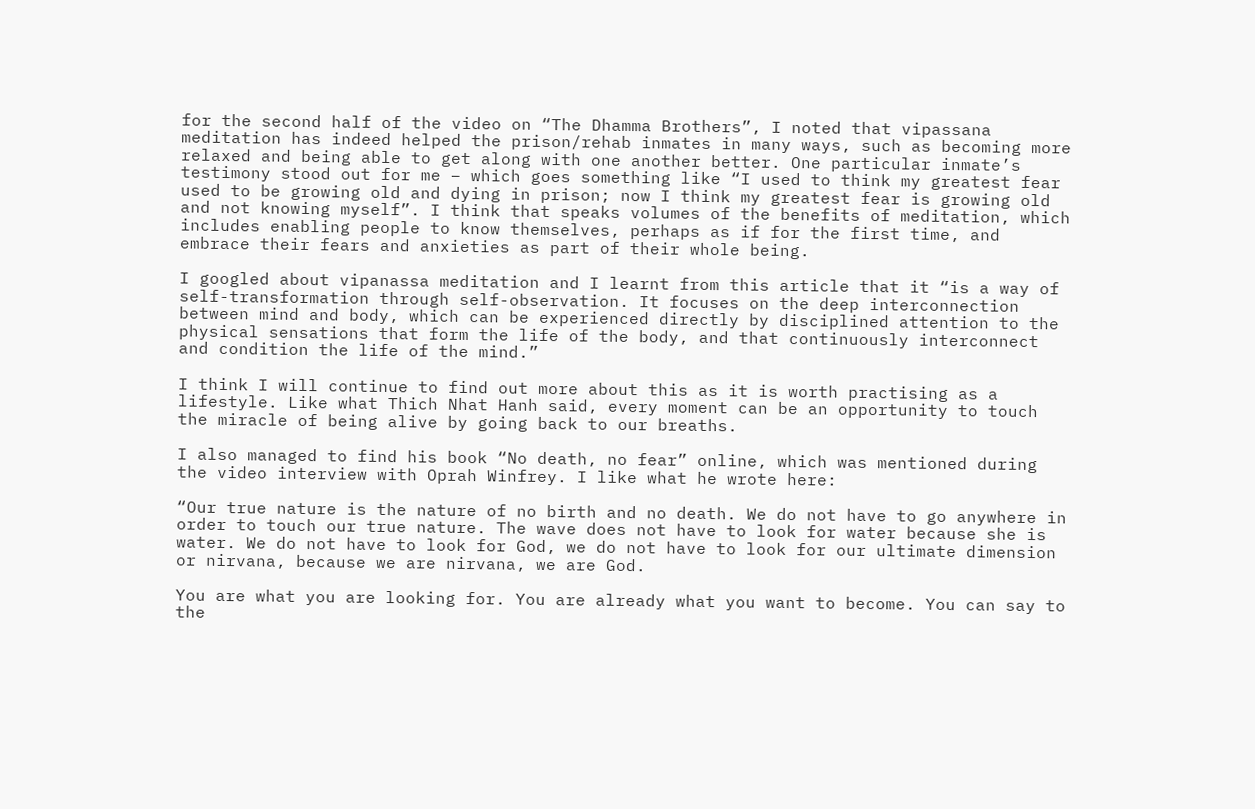for the second half of the video on “The Dhamma Brothers”, I noted that vipassana meditation has indeed helped the prison/rehab inmates in many ways, such as becoming more relaxed and being able to get along with one another better. One particular inmate’s testimony stood out for me – which goes something like “I used to think my greatest fear used to be growing old and dying in prison; now I think my greatest fear is growing old and not knowing myself”. I think that speaks volumes of the benefits of meditation, which includes enabling people to know themselves, perhaps as if for the first time, and embrace their fears and anxieties as part of their whole being.

I googled about vipanassa meditation and I learnt from this article that it “is a way of self-transformation through self-observation. It focuses on the deep interconnection between mind and body, which can be experienced directly by disciplined attention to the physical sensations that form the life of the body, and that continuously interconnect and condition the life of the mind.”

I think I will continue to find out more about this as it is worth practising as a lifestyle. Like what Thich Nhat Hanh said, every moment can be an opportunity to touch the miracle of being alive by going back to our breaths.

I also managed to find his book “No death, no fear” online, which was mentioned during the video interview with Oprah Winfrey. I like what he wrote here:

“Our true nature is the nature of no birth and no death. We do not have to go anywhere in order to touch our true nature. The wave does not have to look for water because she is water. We do not have to look for God, we do not have to look for our ultimate dimension or nirvana, because we are nirvana, we are God.

You are what you are looking for. You are already what you want to become. You can say to the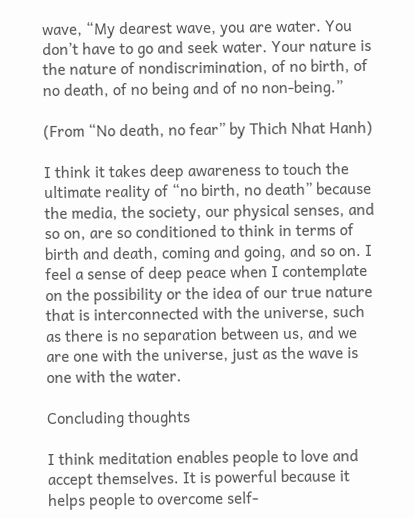wave, “My dearest wave, you are water. You don’t have to go and seek water. Your nature is the nature of nondiscrimination, of no birth, of no death, of no being and of no non-being.”

(From “No death, no fear” by Thich Nhat Hanh)

I think it takes deep awareness to touch the ultimate reality of “no birth, no death” because the media, the society, our physical senses, and so on, are so conditioned to think in terms of birth and death, coming and going, and so on. I feel a sense of deep peace when I contemplate on the possibility or the idea of our true nature that is interconnected with the universe, such as there is no separation between us, and we are one with the universe, just as the wave is one with the water.

Concluding thoughts

I think meditation enables people to love and accept themselves. It is powerful because it helps people to overcome self-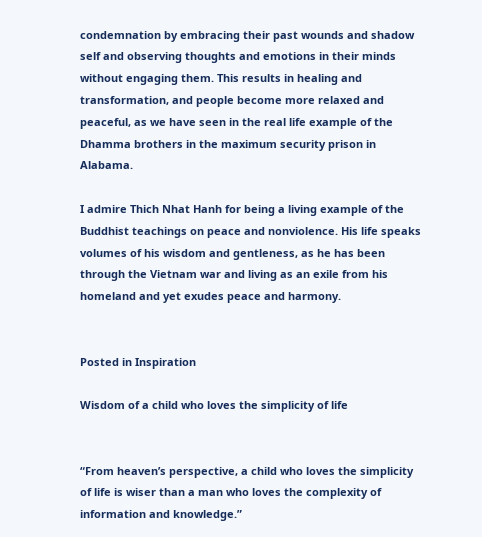condemnation by embracing their past wounds and shadow self and observing thoughts and emotions in their minds without engaging them. This results in healing and transformation, and people become more relaxed and peaceful, as we have seen in the real life example of the Dhamma brothers in the maximum security prison in Alabama.

I admire Thich Nhat Hanh for being a living example of the Buddhist teachings on peace and nonviolence. His life speaks volumes of his wisdom and gentleness, as he has been through the Vietnam war and living as an exile from his homeland and yet exudes peace and harmony.


Posted in Inspiration

Wisdom of a child who loves the simplicity of life


“From heaven’s perspective, a child who loves the simplicity of life is wiser than a man who loves the complexity of information and knowledge.”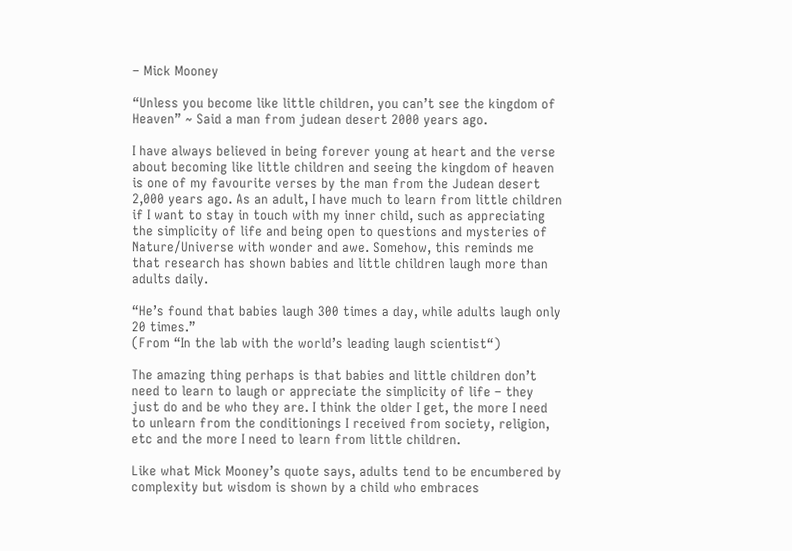– Mick Mooney

“Unless you become like little children, you can’t see the kingdom of Heaven” ~ Said a man from judean desert 2000 years ago.

I have always believed in being forever young at heart and the verse about becoming like little children and seeing the kingdom of heaven is one of my favourite verses by the man from the Judean desert 2,000 years ago. As an adult, I have much to learn from little children if I want to stay in touch with my inner child, such as appreciating the simplicity of life and being open to questions and mysteries of Nature/Universe with wonder and awe. Somehow, this reminds me that research has shown babies and little children laugh more than adults daily.

“He’s found that babies laugh 300 times a day, while adults laugh only 20 times.”
(From “In the lab with the world’s leading laugh scientist“)

The amazing thing perhaps is that babies and little children don’t need to learn to laugh or appreciate the simplicity of life – they just do and be who they are. I think the older I get, the more I need to unlearn from the conditionings I received from society, religion, etc and the more I need to learn from little children.

Like what Mick Mooney’s quote says, adults tend to be encumbered by complexity but wisdom is shown by a child who embraces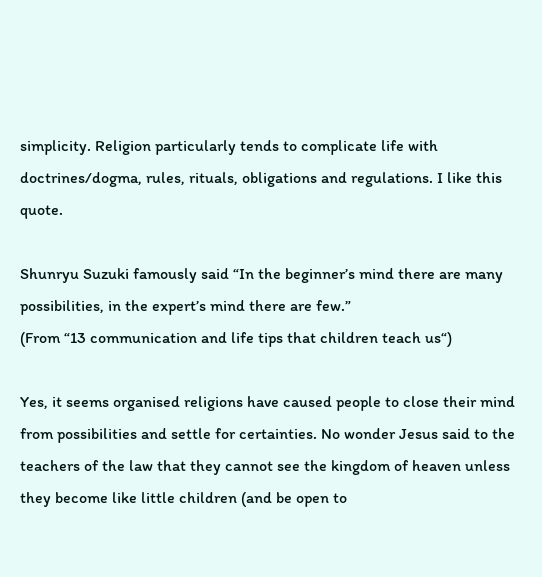simplicity. Religion particularly tends to complicate life with doctrines/dogma, rules, rituals, obligations and regulations. I like this quote.

Shunryu Suzuki famously said “In the beginner’s mind there are many possibilities, in the expert’s mind there are few.”
(From “13 communication and life tips that children teach us“)

Yes, it seems organised religions have caused people to close their mind from possibilities and settle for certainties. No wonder Jesus said to the teachers of the law that they cannot see the kingdom of heaven unless they become like little children (and be open to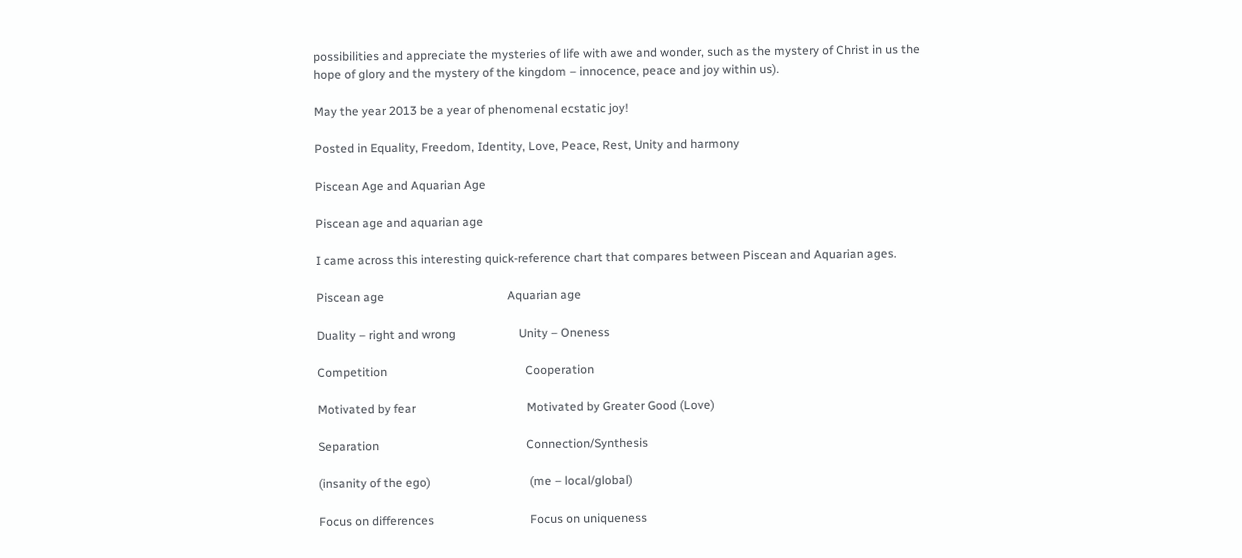possibilities and appreciate the mysteries of life with awe and wonder, such as the mystery of Christ in us the hope of glory and the mystery of the kingdom – innocence, peace and joy within us).

May the year 2013 be a year of phenomenal ecstatic joy!

Posted in Equality, Freedom, Identity, Love, Peace, Rest, Unity and harmony

Piscean Age and Aquarian Age

Piscean age and aquarian age

I came across this interesting quick-reference chart that compares between Piscean and Aquarian ages.

Piscean age                                         Aquarian age

Duality – right and wrong                     Unity – Oneness

Competition                                              Cooperation

Motivated by fear                                     Motivated by Greater Good (Love)

Separation                                                 Connection/Synthesis

(insanity of the ego)                                 (me – local/global)

Focus on differences                                Focus on uniqueness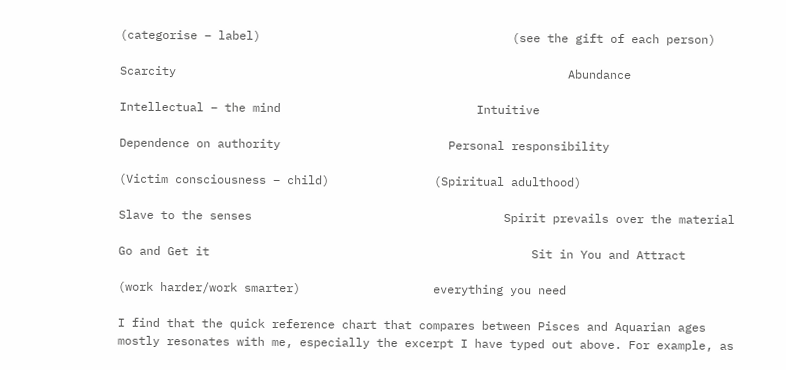(categorise – label)                                    (see the gift of each person)

Scarcity                                                        Abundance

Intellectual – the mind                            Intuitive

Dependence on authority                        Personal responsibility

(Victim consciousness – child)               (Spiritual adulthood)

Slave to the senses                                    Spirit prevails over the material

Go and Get it                                              Sit in You and Attract

(work harder/work smarter)                   everything you need

I find that the quick reference chart that compares between Pisces and Aquarian ages mostly resonates with me, especially the excerpt I have typed out above. For example, as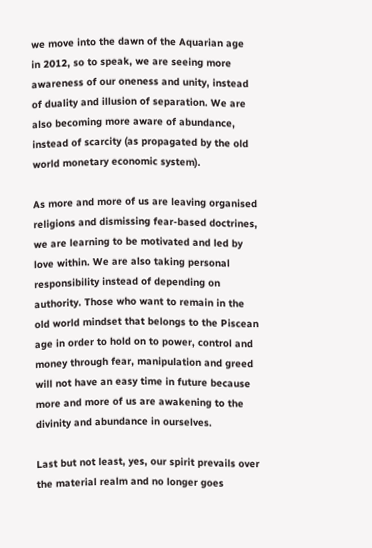we move into the dawn of the Aquarian age in 2012, so to speak, we are seeing more awareness of our oneness and unity, instead of duality and illusion of separation. We are also becoming more aware of abundance, instead of scarcity (as propagated by the old world monetary economic system).

As more and more of us are leaving organised religions and dismissing fear-based doctrines, we are learning to be motivated and led by love within. We are also taking personal responsibility instead of depending on authority. Those who want to remain in the old world mindset that belongs to the Piscean age in order to hold on to power, control and money through fear, manipulation and greed will not have an easy time in future because more and more of us are awakening to the divinity and abundance in ourselves.

Last but not least, yes, our spirit prevails over the material realm and no longer goes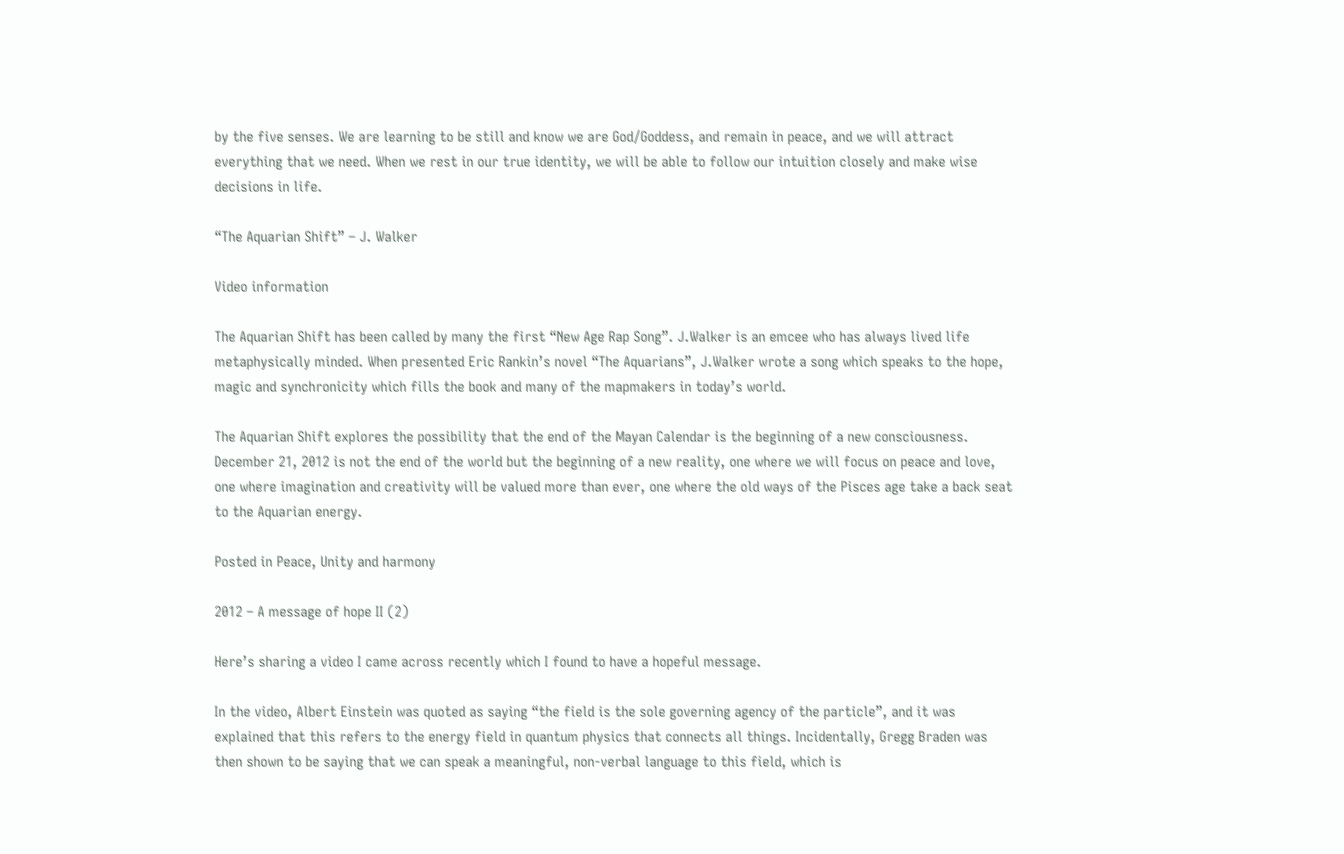by the five senses. We are learning to be still and know we are God/Goddess, and remain in peace, and we will attract everything that we need. When we rest in our true identity, we will be able to follow our intuition closely and make wise decisions in life.

“The Aquarian Shift” – J. Walker

Video information

The Aquarian Shift has been called by many the first “New Age Rap Song”. J.Walker is an emcee who has always lived life metaphysically minded. When presented Eric Rankin’s novel “The Aquarians”, J.Walker wrote a song which speaks to the hope, magic and synchronicity which fills the book and many of the mapmakers in today’s world.

The Aquarian Shift explores the possibility that the end of the Mayan Calendar is the beginning of a new consciousness. December 21, 2012 is not the end of the world but the beginning of a new reality, one where we will focus on peace and love, one where imagination and creativity will be valued more than ever, one where the old ways of the Pisces age take a back seat to the Aquarian energy.

Posted in Peace, Unity and harmony

2012 – A message of hope II (2)

Here’s sharing a video I came across recently which I found to have a hopeful message.

In the video, Albert Einstein was quoted as saying “the field is the sole governing agency of the particle”, and it was explained that this refers to the energy field in quantum physics that connects all things. Incidentally, Gregg Braden was then shown to be saying that we can speak a meaningful, non-verbal language to this field, which is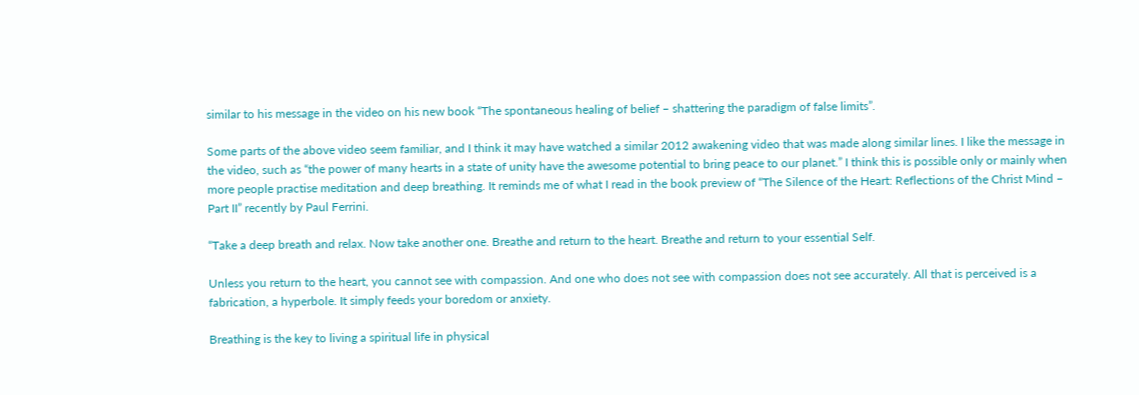similar to his message in the video on his new book “The spontaneous healing of belief – shattering the paradigm of false limits”.

Some parts of the above video seem familiar, and I think it may have watched a similar 2012 awakening video that was made along similar lines. I like the message in the video, such as “the power of many hearts in a state of unity have the awesome potential to bring peace to our planet.” I think this is possible only or mainly when more people practise meditation and deep breathing. It reminds me of what I read in the book preview of “The Silence of the Heart: Reflections of the Christ Mind – Part II” recently by Paul Ferrini.

“Take a deep breath and relax. Now take another one. Breathe and return to the heart. Breathe and return to your essential Self.

Unless you return to the heart, you cannot see with compassion. And one who does not see with compassion does not see accurately. All that is perceived is a fabrication, a hyperbole. It simply feeds your boredom or anxiety.

Breathing is the key to living a spiritual life in physical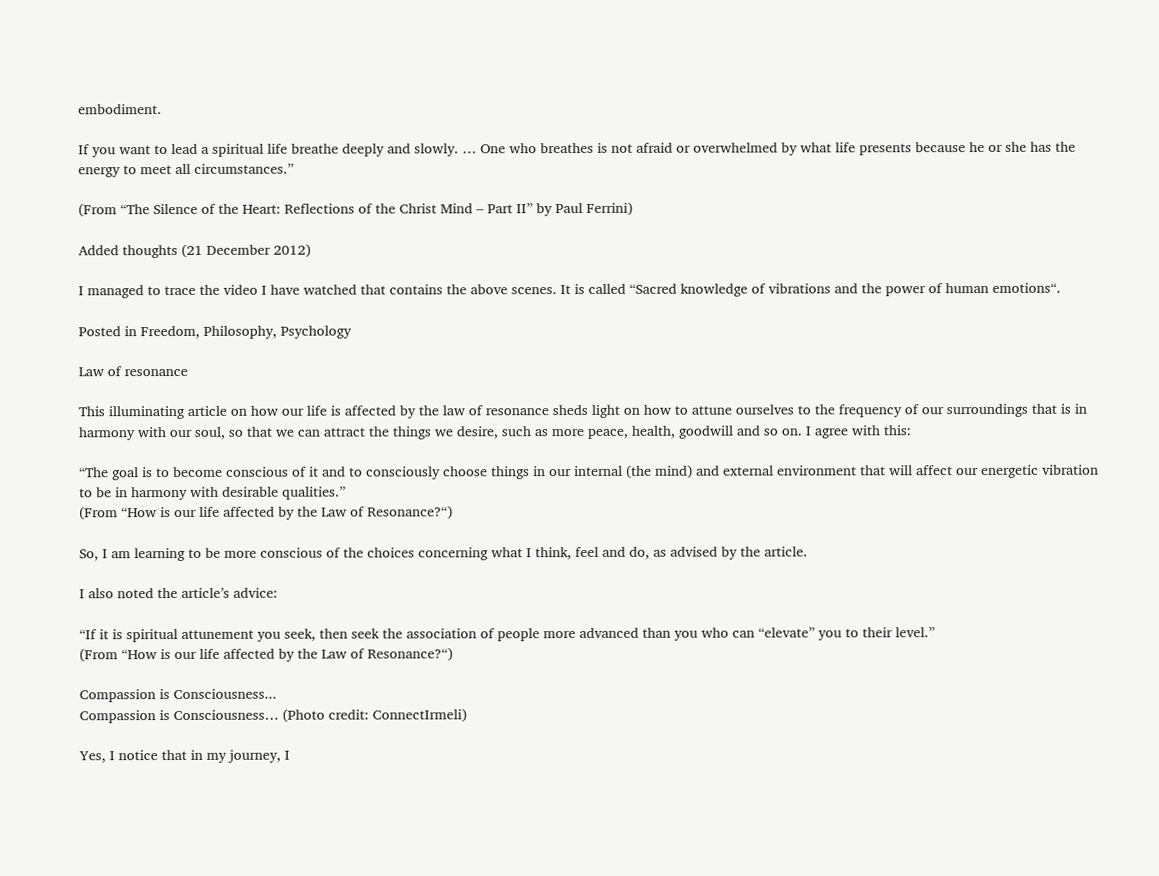embodiment.

If you want to lead a spiritual life breathe deeply and slowly. … One who breathes is not afraid or overwhelmed by what life presents because he or she has the energy to meet all circumstances.”

(From “The Silence of the Heart: Reflections of the Christ Mind – Part II” by Paul Ferrini)

Added thoughts (21 December 2012)

I managed to trace the video I have watched that contains the above scenes. It is called “Sacred knowledge of vibrations and the power of human emotions“.

Posted in Freedom, Philosophy, Psychology

Law of resonance

This illuminating article on how our life is affected by the law of resonance sheds light on how to attune ourselves to the frequency of our surroundings that is in harmony with our soul, so that we can attract the things we desire, such as more peace, health, goodwill and so on. I agree with this:

“The goal is to become conscious of it and to consciously choose things in our internal (the mind) and external environment that will affect our energetic vibration to be in harmony with desirable qualities.”
(From “How is our life affected by the Law of Resonance?“)

So, I am learning to be more conscious of the choices concerning what I think, feel and do, as advised by the article.

I also noted the article’s advice:

“If it is spiritual attunement you seek, then seek the association of people more advanced than you who can “elevate” you to their level.”
(From “How is our life affected by the Law of Resonance?“)

Compassion is Consciousness...
Compassion is Consciousness… (Photo credit: ConnectIrmeli)

Yes, I notice that in my journey, I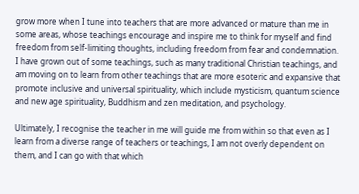grow more when I tune into teachers that are more advanced or mature than me in some areas, whose teachings encourage and inspire me to think for myself and find freedom from self-limiting thoughts, including freedom from fear and condemnation. I have grown out of some teachings, such as many traditional Christian teachings, and am moving on to learn from other teachings that are more esoteric and expansive that promote inclusive and universal spirituality, which include mysticism, quantum science and new age spirituality, Buddhism and zen meditation, and psychology.

Ultimately, I recognise the teacher in me will guide me from within so that even as I learn from a diverse range of teachers or teachings, I am not overly dependent on them, and I can go with that which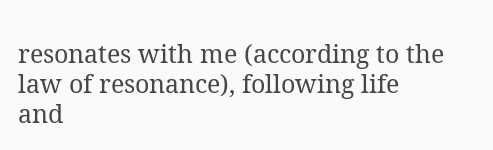resonates with me (according to the law of resonance), following life and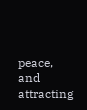peace, and attracting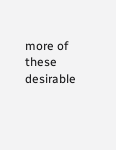more of these desirable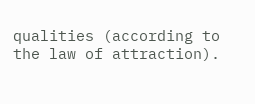qualities (according to the law of attraction).